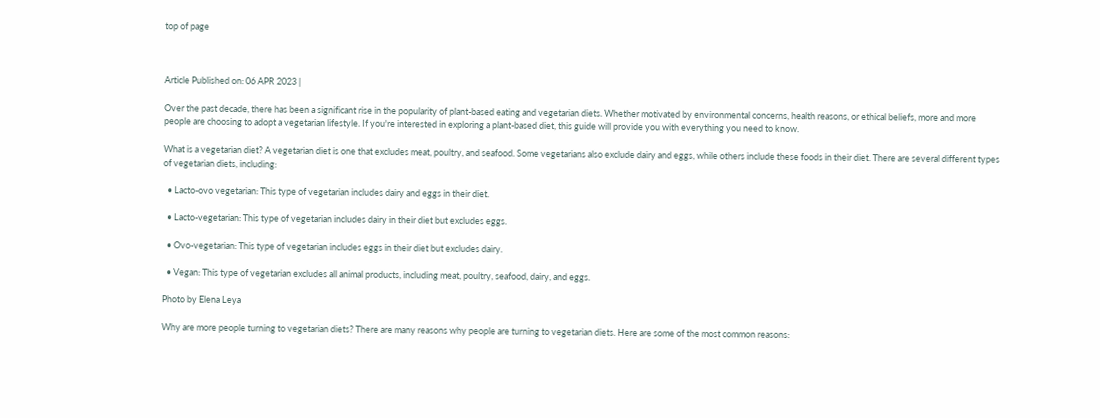top of page



Article Published on: 06 APR 2023 |

Over the past decade, there has been a significant rise in the popularity of plant-based eating and vegetarian diets. Whether motivated by environmental concerns, health reasons, or ethical beliefs, more and more people are choosing to adopt a vegetarian lifestyle. If you're interested in exploring a plant-based diet, this guide will provide you with everything you need to know.

What is a vegetarian diet? A vegetarian diet is one that excludes meat, poultry, and seafood. Some vegetarians also exclude dairy and eggs, while others include these foods in their diet. There are several different types of vegetarian diets, including:

  • Lacto-ovo vegetarian: This type of vegetarian includes dairy and eggs in their diet.

  • Lacto-vegetarian: This type of vegetarian includes dairy in their diet but excludes eggs.

  • Ovo-vegetarian: This type of vegetarian includes eggs in their diet but excludes dairy.

  • Vegan: This type of vegetarian excludes all animal products, including meat, poultry, seafood, dairy, and eggs.

Photo by Elena Leya

Why are more people turning to vegetarian diets? There are many reasons why people are turning to vegetarian diets. Here are some of the most common reasons: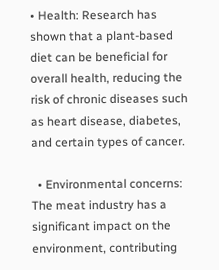• Health: Research has shown that a plant-based diet can be beneficial for overall health, reducing the risk of chronic diseases such as heart disease, diabetes, and certain types of cancer.

  • Environmental concerns: The meat industry has a significant impact on the environment, contributing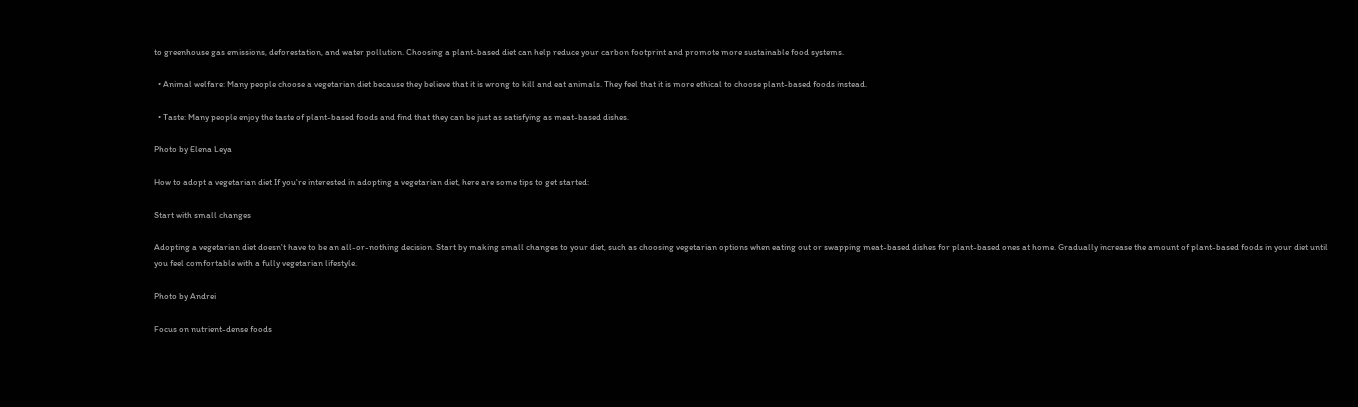to greenhouse gas emissions, deforestation, and water pollution. Choosing a plant-based diet can help reduce your carbon footprint and promote more sustainable food systems.

  • Animal welfare: Many people choose a vegetarian diet because they believe that it is wrong to kill and eat animals. They feel that it is more ethical to choose plant-based foods instead.

  • Taste: Many people enjoy the taste of plant-based foods and find that they can be just as satisfying as meat-based dishes.

Photo by Elena Leya

How to adopt a vegetarian diet If you're interested in adopting a vegetarian diet, here are some tips to get started:

Start with small changes

Adopting a vegetarian diet doesn't have to be an all-or-nothing decision. Start by making small changes to your diet, such as choosing vegetarian options when eating out or swapping meat-based dishes for plant-based ones at home. Gradually increase the amount of plant-based foods in your diet until you feel comfortable with a fully vegetarian lifestyle.

Photo by Andrei

Focus on nutrient-dense foods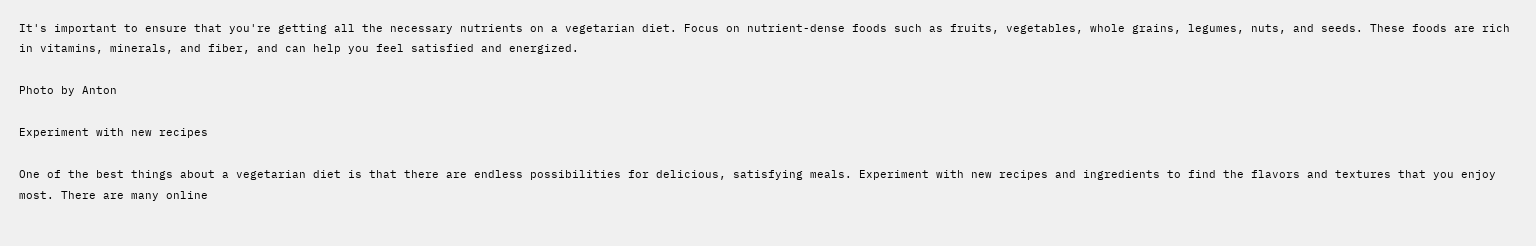It's important to ensure that you're getting all the necessary nutrients on a vegetarian diet. Focus on nutrient-dense foods such as fruits, vegetables, whole grains, legumes, nuts, and seeds. These foods are rich in vitamins, minerals, and fiber, and can help you feel satisfied and energized.

Photo by Anton

Experiment with new recipes

One of the best things about a vegetarian diet is that there are endless possibilities for delicious, satisfying meals. Experiment with new recipes and ingredients to find the flavors and textures that you enjoy most. There are many online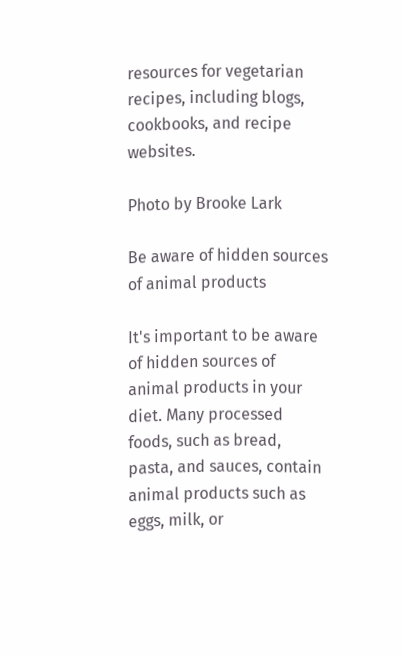resources for vegetarian recipes, including blogs, cookbooks, and recipe websites.

Photo by Brooke Lark

Be aware of hidden sources of animal products

It's important to be aware of hidden sources of animal products in your diet. Many processed foods, such as bread, pasta, and sauces, contain animal products such as eggs, milk, or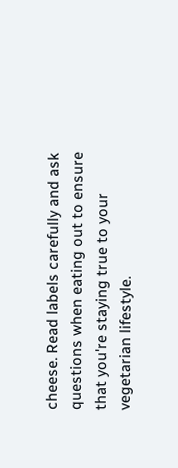cheese. Read labels carefully and ask questions when eating out to ensure that you're staying true to your vegetarian lifestyle.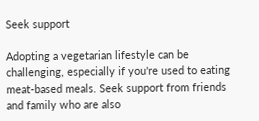Seek support

Adopting a vegetarian lifestyle can be challenging, especially if you're used to eating meat-based meals. Seek support from friends and family who are also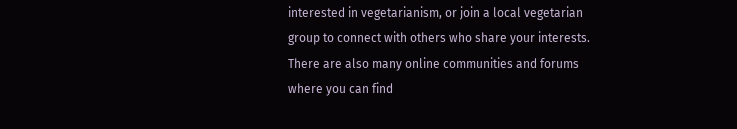interested in vegetarianism, or join a local vegetarian group to connect with others who share your interests. There are also many online communities and forums where you can find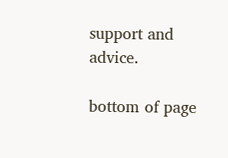support and advice.

bottom of page